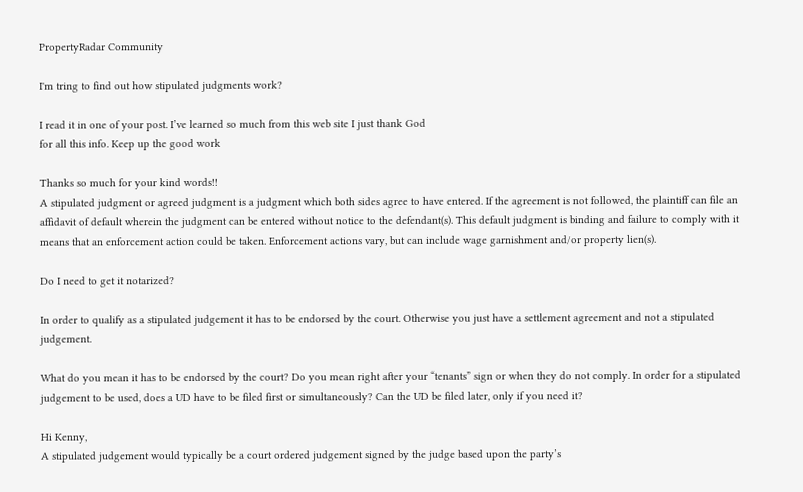PropertyRadar Community

I'm tring to find out how stipulated judgments work?

I read it in one of your post. I’ve learned so much from this web site I just thank God
for all this info. Keep up the good work

Thanks so much for your kind words!!
A stipulated judgment or agreed judgment is a judgment which both sides agree to have entered. If the agreement is not followed, the plaintiff can file an affidavit of default wherein the judgment can be entered without notice to the defendant(s). This default judgment is binding and failure to comply with it means that an enforcement action could be taken. Enforcement actions vary, but can include wage garnishment and/or property lien(s).

Do I need to get it notarized?

In order to qualify as a stipulated judgement it has to be endorsed by the court. Otherwise you just have a settlement agreement and not a stipulated judgement.

What do you mean it has to be endorsed by the court? Do you mean right after your “tenants” sign or when they do not comply. In order for a stipulated judgement to be used, does a UD have to be filed first or simultaneously? Can the UD be filed later, only if you need it?

Hi Kenny,
A stipulated judgement would typically be a court ordered judgement signed by the judge based upon the party’s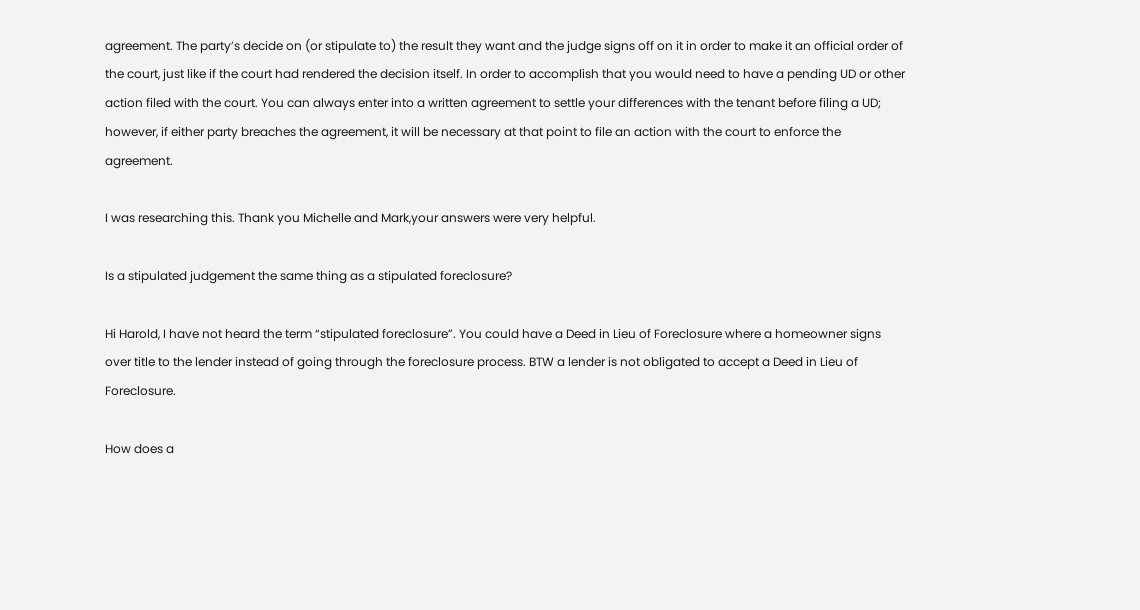agreement. The party’s decide on (or stipulate to) the result they want and the judge signs off on it in order to make it an official order of the court, just like if the court had rendered the decision itself. In order to accomplish that you would need to have a pending UD or other action filed with the court. You can always enter into a written agreement to settle your differences with the tenant before filing a UD; however, if either party breaches the agreement, it will be necessary at that point to file an action with the court to enforce the agreement.

I was researching this. Thank you Michelle and Mark,your answers were very helpful.

Is a stipulated judgement the same thing as a stipulated foreclosure?

Hi Harold, I have not heard the term “stipulated foreclosure”. You could have a Deed in Lieu of Foreclosure where a homeowner signs over title to the lender instead of going through the foreclosure process. BTW a lender is not obligated to accept a Deed in Lieu of Foreclosure.

How does a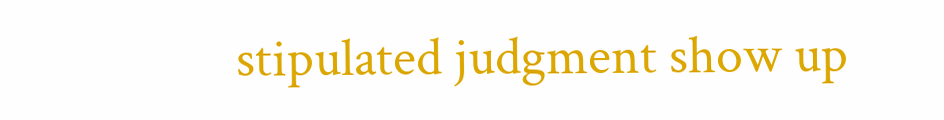stipulated judgment show up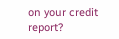on your credit report?